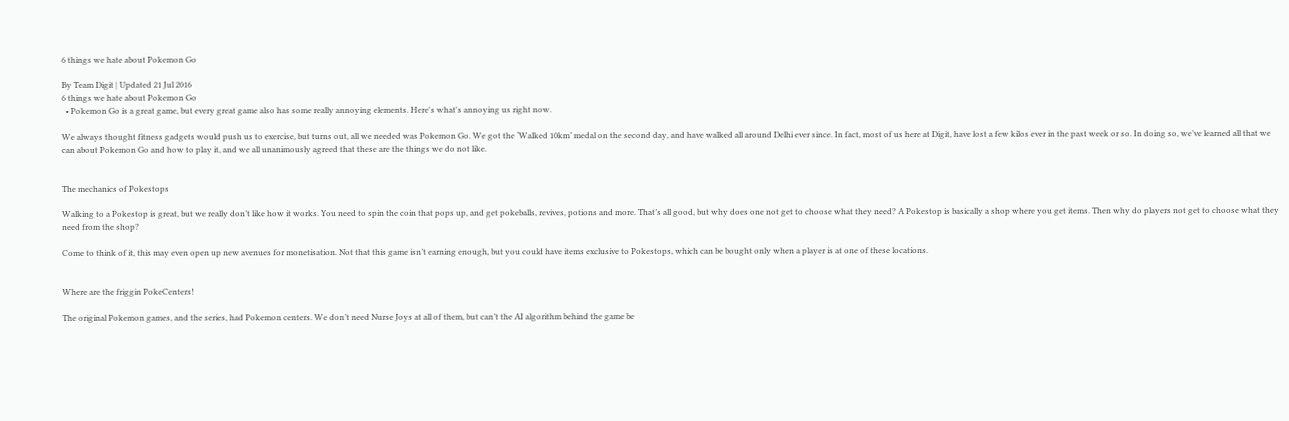6 things we hate about Pokemon Go

By Team Digit | Updated 21 Jul 2016
6 things we hate about Pokemon Go
  • Pokemon Go is a great game, but every great game also has some really annoying elements. Here's what's annoying us right now.

We always thought fitness gadgets would push us to exercise, but turns out, all we needed was Pokemon Go. We got the ‘Walked 10km’ medal on the second day, and have walked all around Delhi ever since. In fact, most of us here at Digit, have lost a few kilos ever in the past week or so. In doing so, we’ve learned all that we can about Pokemon Go and how to play it, and we all unanimously agreed that these are the things we do not like.


The mechanics of Pokestops

Walking to a Pokestop is great, but we really don’t like how it works. You need to spin the coin that pops up, and get pokeballs, revives, potions and more. That’s all good, but why does one not get to choose what they need? A Pokestop is basically a shop where you get items. Then why do players not get to choose what they need from the shop?

Come to think of it, this may even open up new avenues for monetisation. Not that this game isn’t earning enough, but you could have items exclusive to Pokestops, which can be bought only when a player is at one of these locations.


Where are the friggin PokeCenters!

The original Pokemon games, and the series, had Pokemon centers. We don’t need Nurse Joys at all of them, but can’t the AI algorithm behind the game be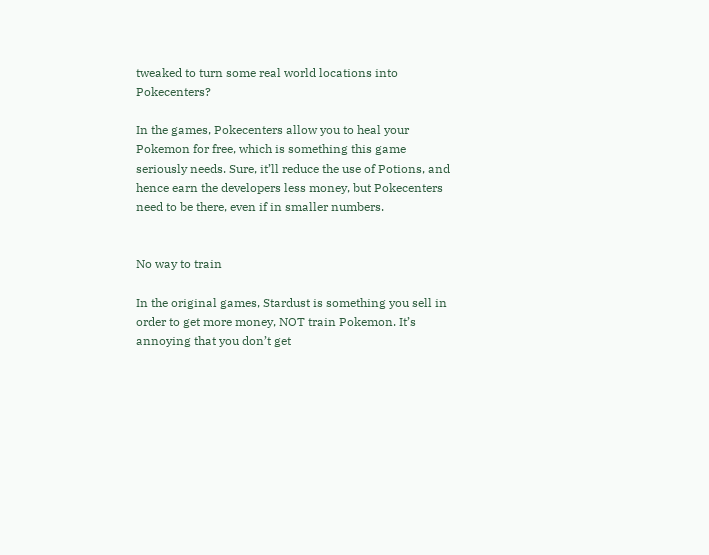tweaked to turn some real world locations into Pokecenters?

In the games, Pokecenters allow you to heal your Pokemon for free, which is something this game seriously needs. Sure, it’ll reduce the use of Potions, and hence earn the developers less money, but Pokecenters need to be there, even if in smaller numbers.


No way to train

In the original games, Stardust is something you sell in order to get more money, NOT train Pokemon. It’s annoying that you don’t get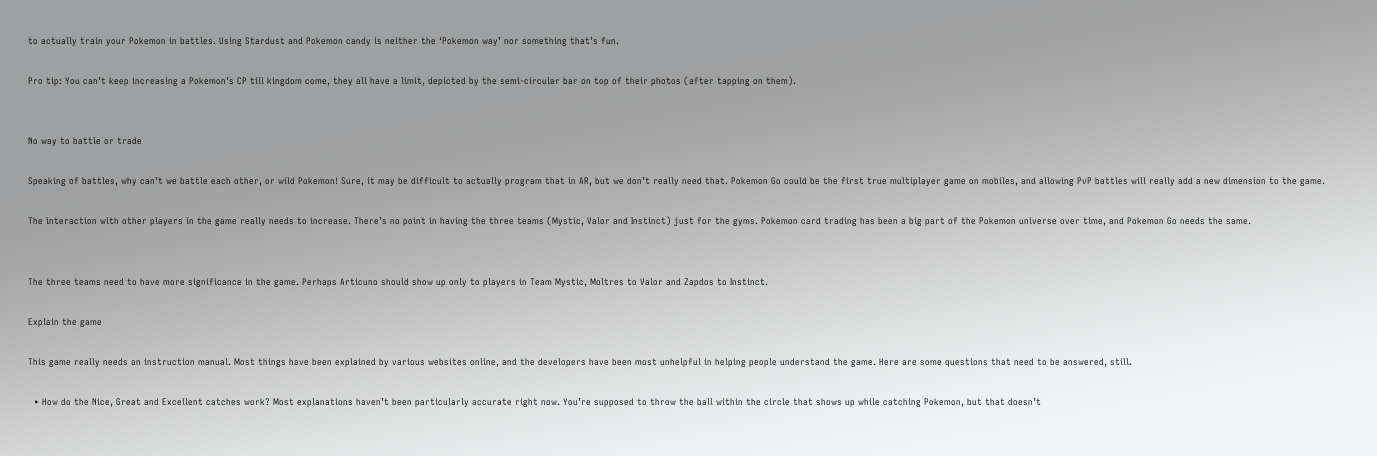to actually train your Pokemon in battles. Using Stardust and Pokemon candy is neither the ‘Pokemon way’ nor something that’s fun.

Pro tip: You can’t keep increasing a Pokemon’s CP till kingdom come, they all have a limit, depicted by the semi-circular bar on top of their photos (after tapping on them).


No way to battle or trade

Speaking of battles, why can’t we battle each other, or wild Pokemon! Sure, it may be difficult to actually program that in AR, but we don’t really need that. Pokemon Go could be the first true multiplayer game on mobiles, and allowing PvP battles will really add a new dimension to the game.

The interaction with other players in the game really needs to increase. There’s no point in having the three teams (Mystic, Valor and Instinct) just for the gyms. Pokemon card trading has been a big part of the Pokemon universe over time, and Pokemon Go needs the same.


The three teams need to have more significance in the game. Perhaps Articuno should show up only to players in Team Mystic, Moltres to Valor and Zapdos to Instinct.

Explain the game

This game really needs an instruction manual. Most things have been explained by various websites online, and the developers have been most unhelpful in helping people understand the game. Here are some questions that need to be answered, still.

  • How do the Nice, Great and Excellent catches work? Most explanations haven’t been particularly accurate right now. You’re supposed to throw the ball within the circle that shows up while catching Pokemon, but that doesn’t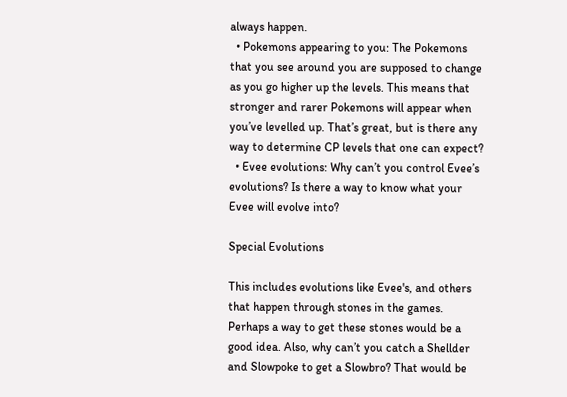always happen.
  • Pokemons appearing to you: The Pokemons that you see around you are supposed to change as you go higher up the levels. This means that stronger and rarer Pokemons will appear when you’ve levelled up. That’s great, but is there any way to determine CP levels that one can expect?
  • Evee evolutions: Why can’t you control Evee’s evolutions? Is there a way to know what your Evee will evolve into?

Special Evolutions

This includes evolutions like Evee's, and others that happen through stones in the games. Perhaps a way to get these stones would be a good idea. Also, why can’t you catch a Shellder and Slowpoke to get a Slowbro? That would be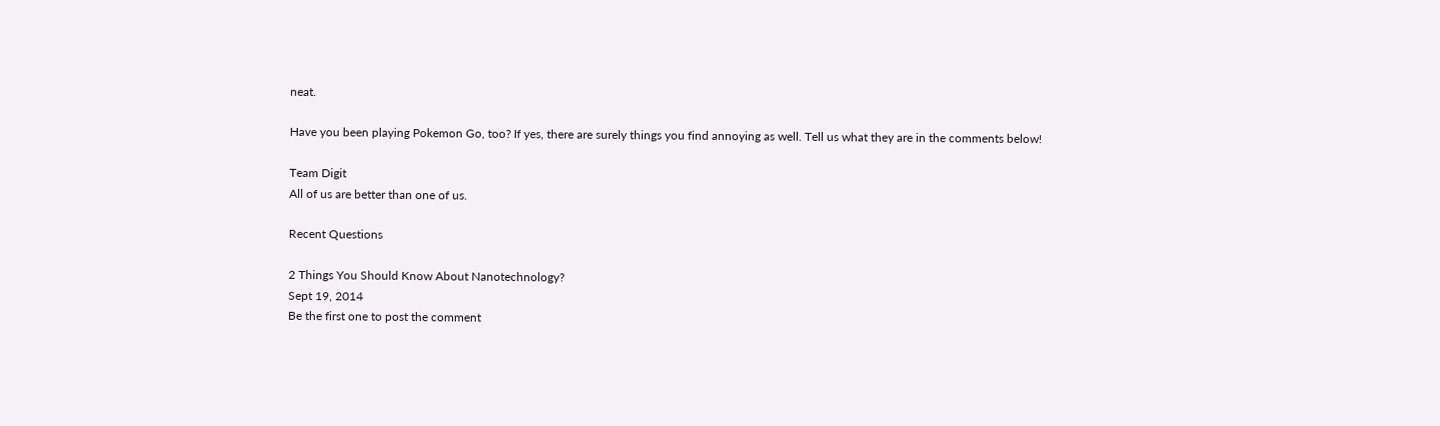neat.

Have you been playing Pokemon Go, too? If yes, there are surely things you find annoying as well. Tell us what they are in the comments below!

Team Digit
All of us are better than one of us.

Recent Questions

2 Things You Should Know About Nanotechnology?
Sept 19, 2014
Be the first one to post the comment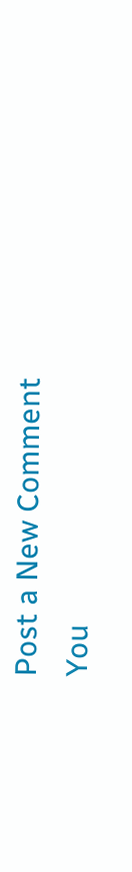Post a New Comment
You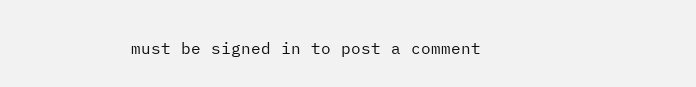must be signed in to post a comment